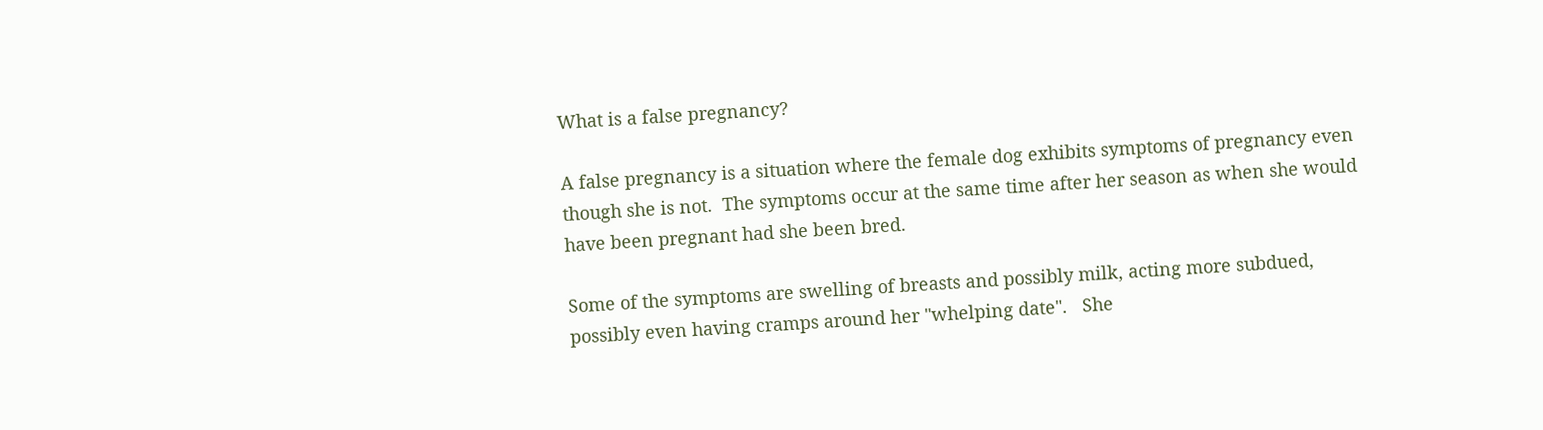What is a false pregnancy?

A false pregnancy is a situation where the female dog exhibits symptoms of pregnancy even though she is not.  The symptoms occur at the same time after her season as when she would have been pregnant had she been bred.

Some of the symptoms are swelling of breasts and possibly milk, acting more subdued, possibly even having cramps around her "whelping date".   She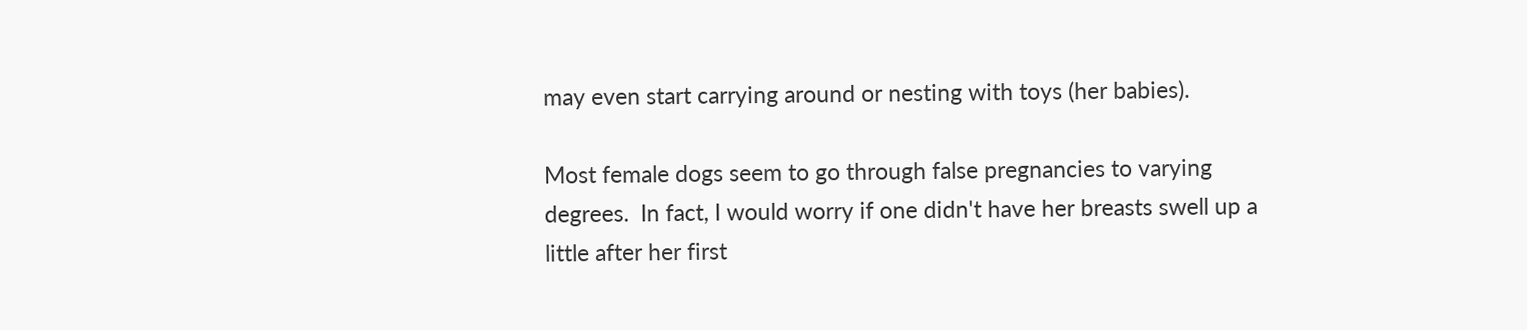may even start carrying around or nesting with toys (her babies).

Most female dogs seem to go through false pregnancies to varying degrees.  In fact, I would worry if one didn't have her breasts swell up a little after her first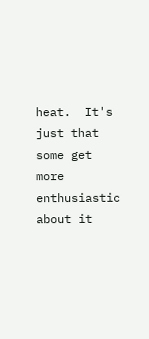heat.  It's just that some get more enthusiastic about it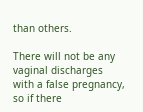than others.

There will not be any vaginal discharges with a false pregnancy, so if there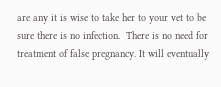are any it is wise to take her to your vet to be sure there is no infection.  There is no need for treatment of false pregnancy. It will eventually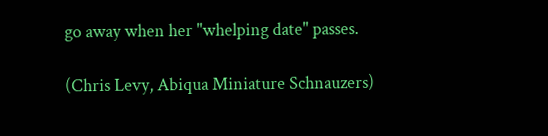go away when her "whelping date" passes.

(Chris Levy, Abiqua Miniature Schnauzers)